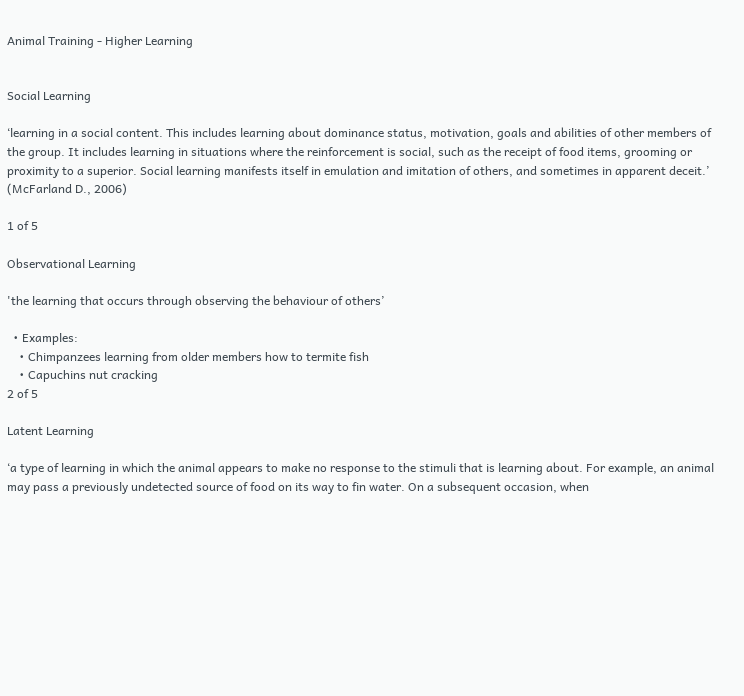Animal Training - Higher Learning


Social Learning

‘learning in a social content. This includes learning about dominance status, motivation, goals and abilities of other members of the group. It includes learning in situations where the reinforcement is social, such as the receipt of food items, grooming or proximity to a superior. Social learning manifests itself in emulation and imitation of others, and sometimes in apparent deceit.’ (McFarland D., 2006)

1 of 5

Observational Learning

'the learning that occurs through observing the behaviour of others’

  • Examples:
    • Chimpanzees learning from older members how to termite fish
    • Capuchins nut cracking
2 of 5

Latent Learning

‘a type of learning in which the animal appears to make no response to the stimuli that is learning about. For example, an animal may pass a previously undetected source of food on its way to fin water. On a subsequent occasion, when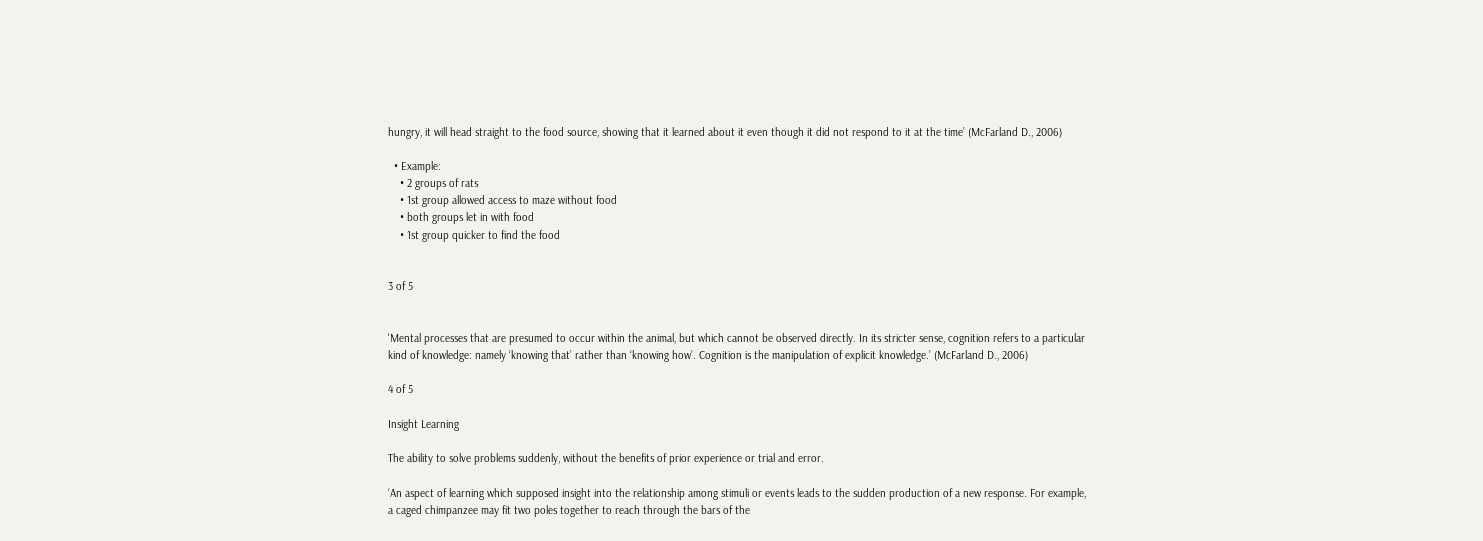hungry, it will head straight to the food source, showing that it learned about it even though it did not respond to it at the time’ (McFarland D., 2006)

  • Example:
    • 2 groups of rats
    • 1st group allowed access to maze without food
    • both groups let in with food
    • 1st group quicker to find the food


3 of 5


'Mental processes that are presumed to occur within the animal, but which cannot be observed directly. In its stricter sense, cognition refers to a particular kind of knowledge: namely ‘knowing that’ rather than ‘knowing how’. Cognition is the manipulation of explicit knowledge.’ (McFarland D., 2006)

4 of 5

Insight Learning

The ability to solve problems suddenly, without the benefits of prior experience or trial and error.

‘An aspect of learning which supposed insight into the relationship among stimuli or events leads to the sudden production of a new response. For example, a caged chimpanzee may fit two poles together to reach through the bars of the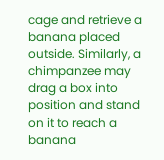cage and retrieve a banana placed outside. Similarly, a chimpanzee may drag a box into position and stand on it to reach a banana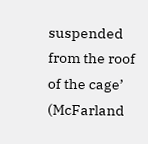suspended from the roof of the cage’ (McFarland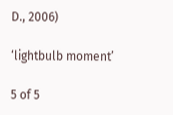D., 2006)

‘lightbulb moment’

5 of 5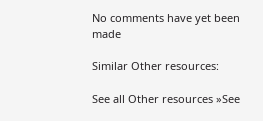No comments have yet been made

Similar Other resources:

See all Other resources »See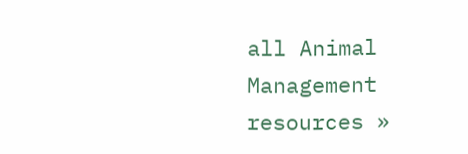all Animal Management resources »